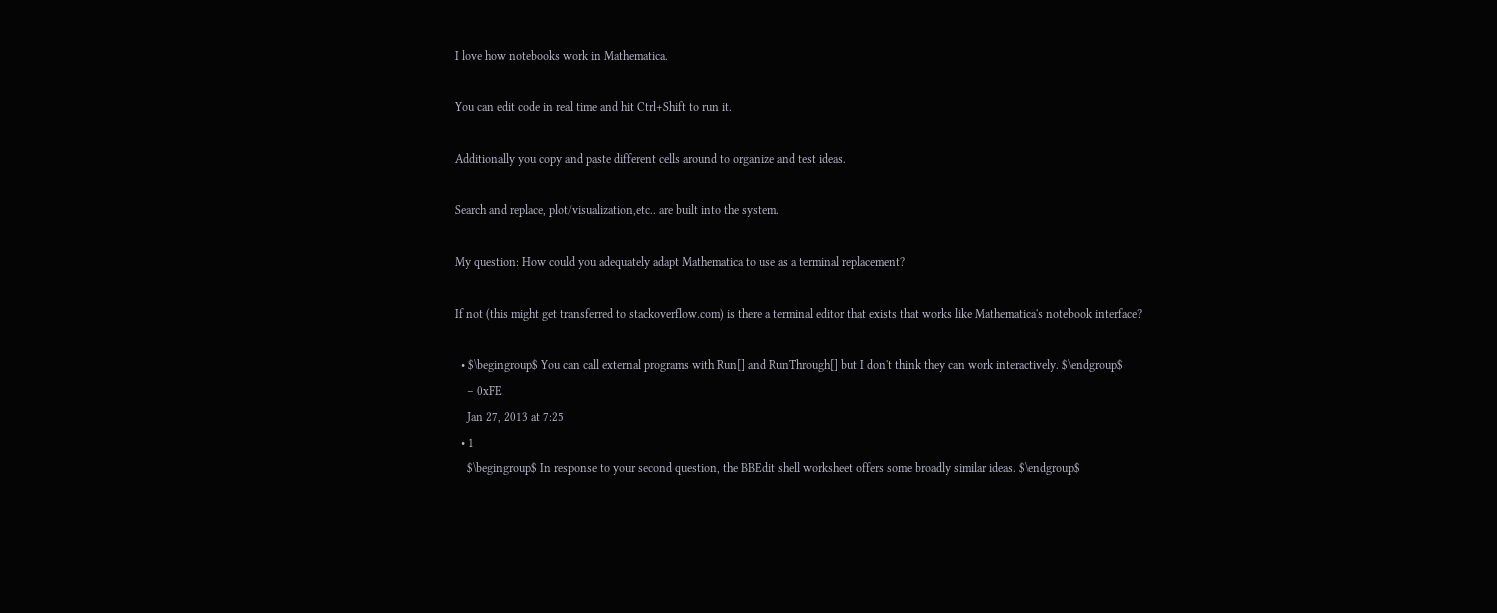I love how notebooks work in Mathematica.

You can edit code in real time and hit Ctrl+Shift to run it.

Additionally you copy and paste different cells around to organize and test ideas.

Search and replace, plot/visualization,etc.. are built into the system.

My question: How could you adequately adapt Mathematica to use as a terminal replacement?

If not (this might get transferred to stackoverflow.com) is there a terminal editor that exists that works like Mathematica's notebook interface?

  • $\begingroup$ You can call external programs with Run[] and RunThrough[] but I don't think they can work interactively. $\endgroup$
    – 0xFE
    Jan 27, 2013 at 7:25
  • 1
    $\begingroup$ In response to your second question, the BBEdit shell worksheet offers some broadly similar ideas. $\endgroup$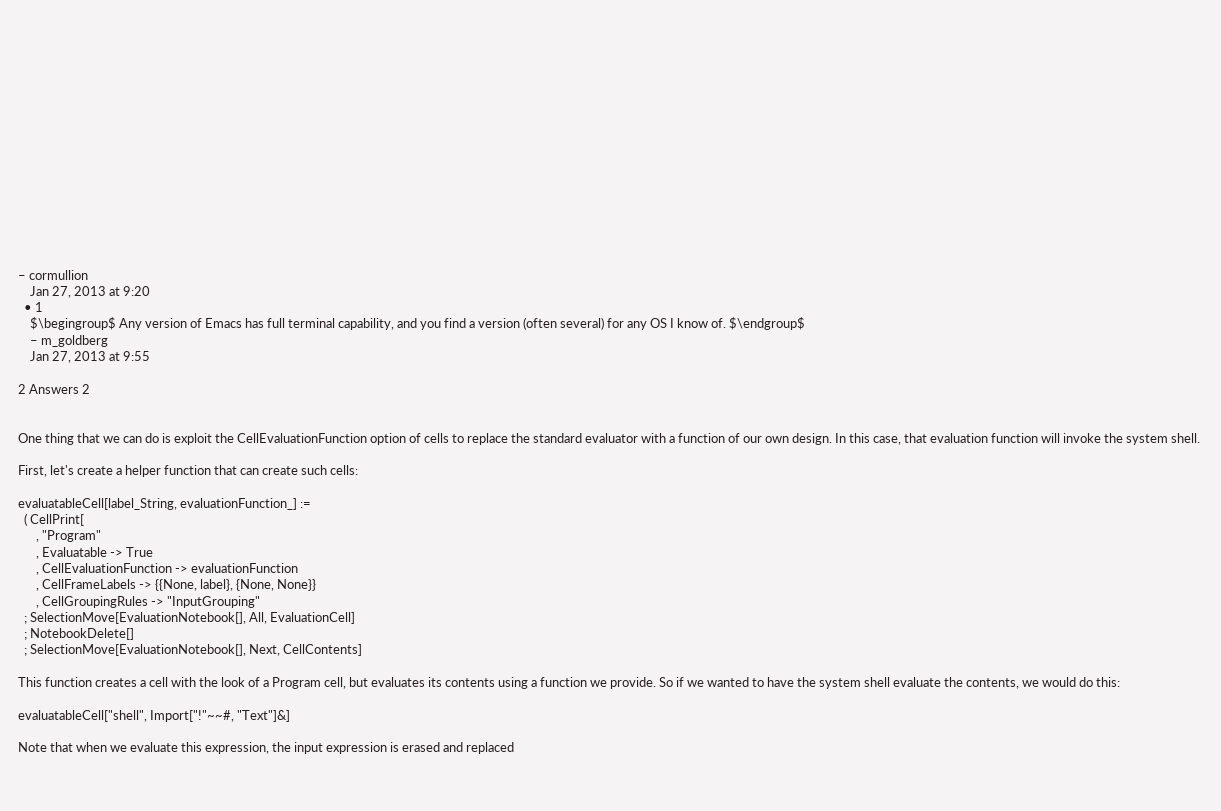– cormullion
    Jan 27, 2013 at 9:20
  • 1
    $\begingroup$ Any version of Emacs has full terminal capability, and you find a version (often several) for any OS I know of. $\endgroup$
    – m_goldberg
    Jan 27, 2013 at 9:55

2 Answers 2


One thing that we can do is exploit the CellEvaluationFunction option of cells to replace the standard evaluator with a function of our own design. In this case, that evaluation function will invoke the system shell.

First, let's create a helper function that can create such cells:

evaluatableCell[label_String, evaluationFunction_] :=
  ( CellPrint[
      , "Program"
      , Evaluatable -> True
      , CellEvaluationFunction -> evaluationFunction
      , CellFrameLabels -> {{None, label}, {None, None}}
      , CellGroupingRules -> "InputGrouping"
  ; SelectionMove[EvaluationNotebook[], All, EvaluationCell]
  ; NotebookDelete[]
  ; SelectionMove[EvaluationNotebook[], Next, CellContents]

This function creates a cell with the look of a Program cell, but evaluates its contents using a function we provide. So if we wanted to have the system shell evaluate the contents, we would do this:

evaluatableCell["shell", Import["!"~~#, "Text"]&]

Note that when we evaluate this expression, the input expression is erased and replaced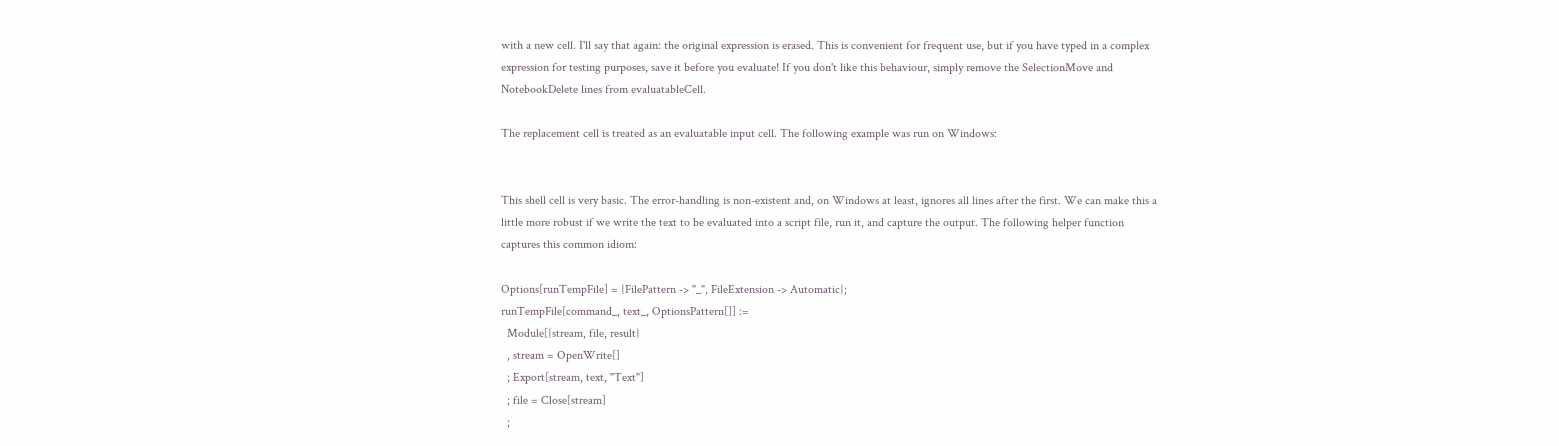with a new cell. I'll say that again: the original expression is erased. This is convenient for frequent use, but if you have typed in a complex expression for testing purposes, save it before you evaluate! If you don't like this behaviour, simply remove the SelectionMove and NotebookDelete lines from evaluatableCell.

The replacement cell is treated as an evaluatable input cell. The following example was run on Windows:


This shell cell is very basic. The error-handling is non-existent and, on Windows at least, ignores all lines after the first. We can make this a little more robust if we write the text to be evaluated into a script file, run it, and capture the output. The following helper function captures this common idiom:

Options[runTempFile] = {FilePattern -> "_", FileExtension -> Automatic};
runTempFile[command_, text_, OptionsPattern[]] :=
  Module[{stream, file, result}
  , stream = OpenWrite[]
  ; Export[stream, text, "Text"]
  ; file = Close[stream]
  ;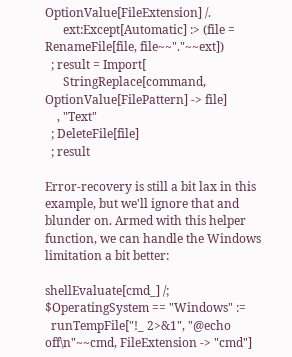OptionValue[FileExtension] /.
      ext:Except[Automatic] :> (file = RenameFile[file, file~~"."~~ext])
  ; result = Import[
      StringReplace[command, OptionValue[FilePattern] -> file]
    , "Text"
  ; DeleteFile[file]
  ; result

Error-recovery is still a bit lax in this example, but we'll ignore that and blunder on. Armed with this helper function, we can handle the Windows limitation a bit better:

shellEvaluate[cmd_] /; $OperatingSystem == "Windows" :=
  runTempFile["!_ 2>&1", "@echo off\n"~~cmd, FileExtension -> "cmd"]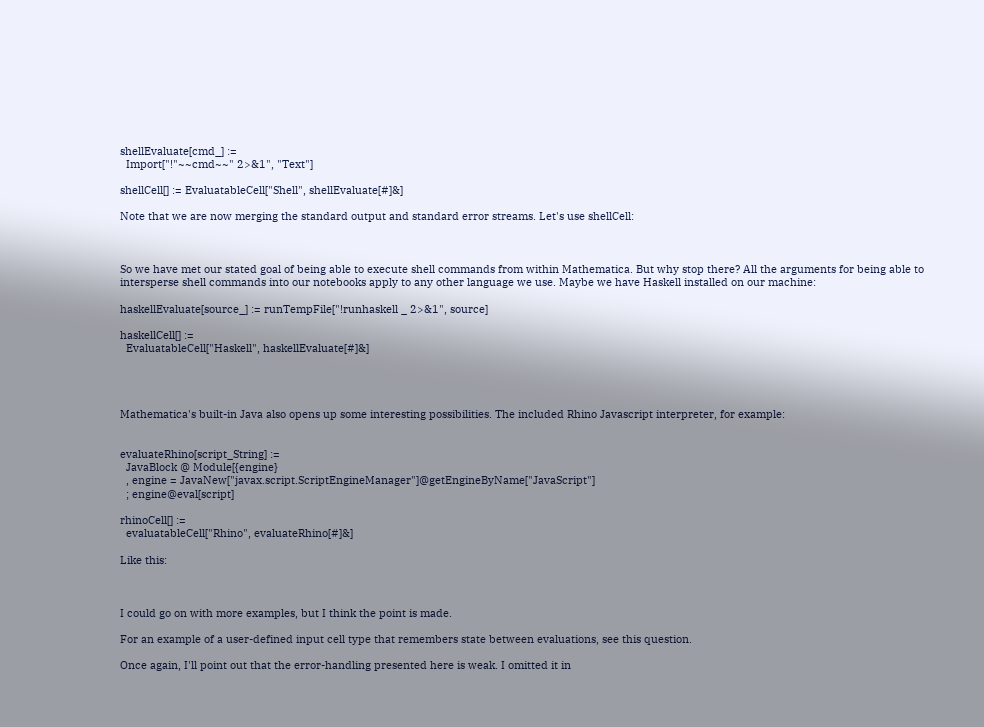shellEvaluate[cmd_] :=
  Import["!"~~cmd~~" 2>&1", "Text"]

shellCell[] := EvaluatableCell["Shell", shellEvaluate[#]&]

Note that we are now merging the standard output and standard error streams. Let's use shellCell:



So we have met our stated goal of being able to execute shell commands from within Mathematica. But why stop there? All the arguments for being able to intersperse shell commands into our notebooks apply to any other language we use. Maybe we have Haskell installed on our machine:

haskellEvaluate[source_] := runTempFile["!runhaskell _ 2>&1", source]

haskellCell[] :=
  EvaluatableCell["Haskell", haskellEvaluate[#]&]




Mathematica's built-in Java also opens up some interesting possibilities. The included Rhino Javascript interpreter, for example:


evaluateRhino[script_String] :=
  JavaBlock @ Module[{engine}
  , engine = JavaNew["javax.script.ScriptEngineManager"]@getEngineByName["JavaScript"]
  ; engine@eval[script]

rhinoCell[] :=
  evaluatableCell["Rhino", evaluateRhino[#]&]

Like this:



I could go on with more examples, but I think the point is made.

For an example of a user-defined input cell type that remembers state between evaluations, see this question.

Once again, I'll point out that the error-handling presented here is weak. I omitted it in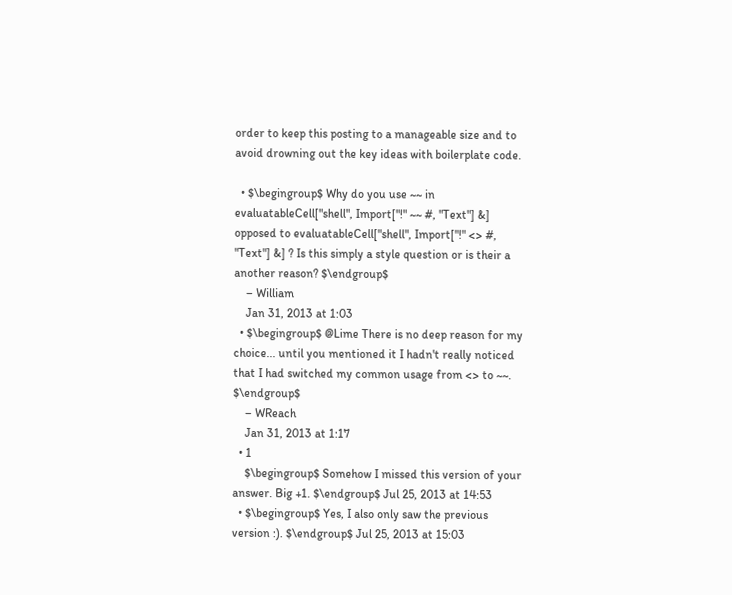order to keep this posting to a manageable size and to avoid drowning out the key ideas with boilerplate code.

  • $\begingroup$ Why do you use ~~ in evaluatableCell["shell", Import["!" ~~ #, "Text"] &] opposed to evaluatableCell["shell", Import["!" <> #, "Text"] &] ? Is this simply a style question or is their a another reason? $\endgroup$
    – William
    Jan 31, 2013 at 1:03
  • $\begingroup$ @Lime There is no deep reason for my choice... until you mentioned it I hadn't really noticed that I had switched my common usage from <> to ~~. $\endgroup$
    – WReach
    Jan 31, 2013 at 1:17
  • 1
    $\begingroup$ Somehow I missed this version of your answer. Big +1. $\endgroup$ Jul 25, 2013 at 14:53
  • $\begingroup$ Yes, I also only saw the previous version :). $\endgroup$ Jul 25, 2013 at 15:03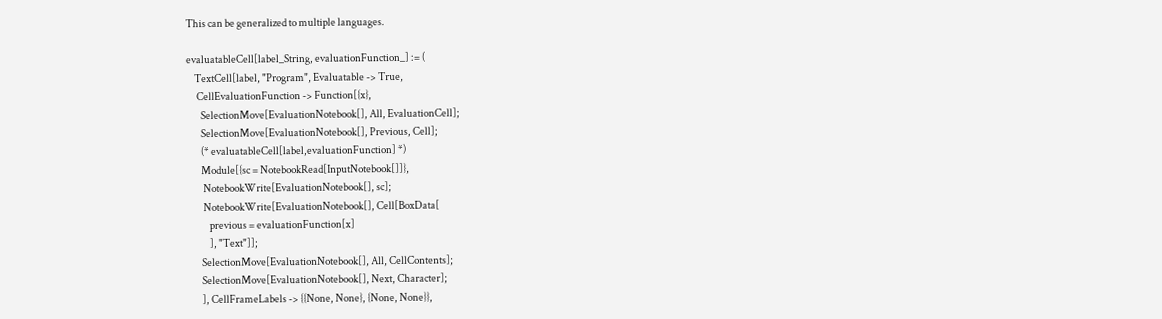This can be generalized to multiple languages.

evaluatableCell[label_String, evaluationFunction_] := (
    TextCell[label, "Program", Evaluatable -> True,
     CellEvaluationFunction -> Function[{x},
       SelectionMove[EvaluationNotebook[], All, EvaluationCell];
       SelectionMove[EvaluationNotebook[], Previous, Cell];
       (* evaluatableCell[label,evaluationFunction] *)
       Module[{sc = NotebookRead[InputNotebook[]]},
        NotebookWrite[EvaluationNotebook[], sc];
        NotebookWrite[EvaluationNotebook[], Cell[BoxData[
           previous = evaluationFunction[x]
           ], "Text"]];
       SelectionMove[EvaluationNotebook[], All, CellContents];
       SelectionMove[EvaluationNotebook[], Next, Character];
       ], CellFrameLabels -> {{None, None}, {None, None}},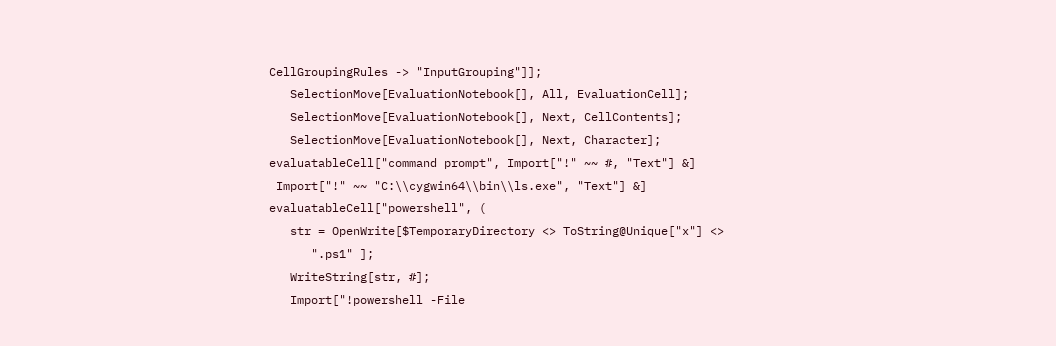CellGroupingRules -> "InputGrouping"]];
   SelectionMove[EvaluationNotebook[], All, EvaluationCell];
   SelectionMove[EvaluationNotebook[], Next, CellContents];
   SelectionMove[EvaluationNotebook[], Next, Character];
evaluatableCell["command prompt", Import["!" ~~ #, "Text"] &]
 Import["!" ~~ "C:\\cygwin64\\bin\\ls.exe", "Text"] &]
evaluatableCell["powershell", (
   str = OpenWrite[$TemporaryDirectory <> ToString@Unique["x"] <>
      ".ps1" ];
   WriteString[str, #];
   Import["!powershell -File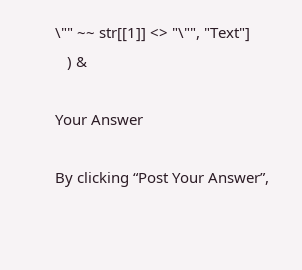\"" ~~ str[[1]] <> "\"", "Text"]
   ) &

Your Answer

By clicking “Post Your Answer”,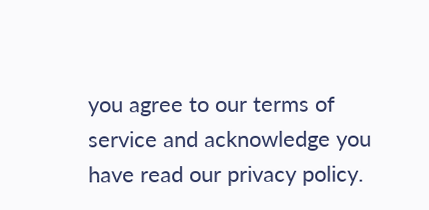you agree to our terms of service and acknowledge you have read our privacy policy.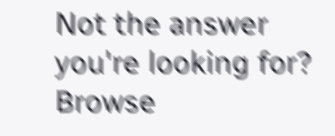Not the answer you're looking for? Browse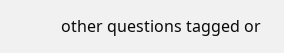other questions tagged or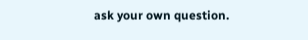ask your own question.